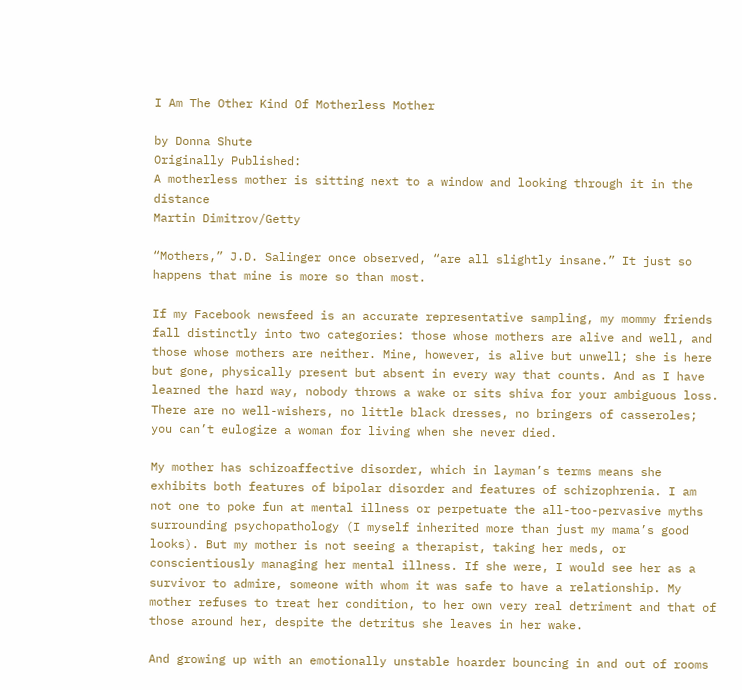I Am The Other Kind Of Motherless Mother

by Donna Shute
Originally Published:
A motherless mother is sitting next to a window and looking through it in the distance
Martin Dimitrov/Getty

“Mothers,” J.D. Salinger once observed, “are all slightly insane.” It just so happens that mine is more so than most.

If my Facebook newsfeed is an accurate representative sampling, my mommy friends fall distinctly into two categories: those whose mothers are alive and well, and those whose mothers are neither. Mine, however, is alive but unwell; she is here but gone, physically present but absent in every way that counts. And as I have learned the hard way, nobody throws a wake or sits shiva for your ambiguous loss. There are no well-wishers, no little black dresses, no bringers of casseroles; you can’t eulogize a woman for living when she never died.

My mother has schizoaffective disorder, which in layman’s terms means she exhibits both features of bipolar disorder and features of schizophrenia. I am not one to poke fun at mental illness or perpetuate the all-too-pervasive myths surrounding psychopathology (I myself inherited more than just my mama’s good looks). But my mother is not seeing a therapist, taking her meds, or conscientiously managing her mental illness. If she were, I would see her as a survivor to admire, someone with whom it was safe to have a relationship. My mother refuses to treat her condition, to her own very real detriment and that of those around her, despite the detritus she leaves in her wake.

And growing up with an emotionally unstable hoarder bouncing in and out of rooms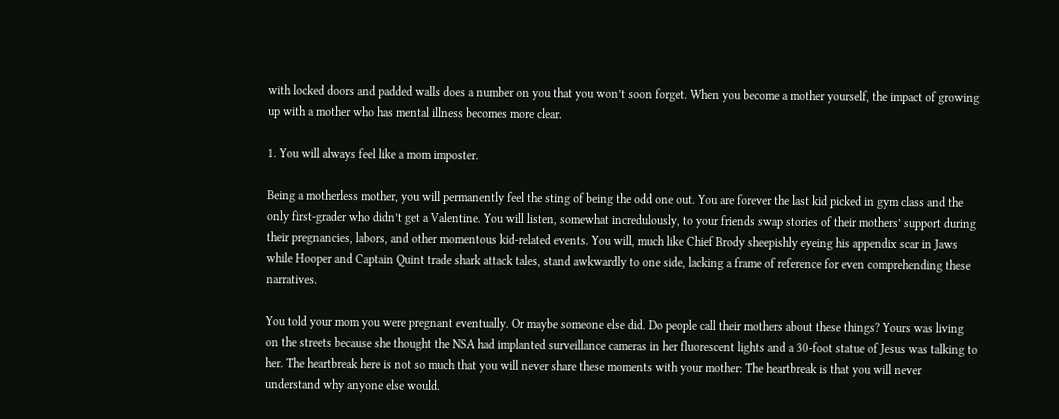with locked doors and padded walls does a number on you that you won’t soon forget. When you become a mother yourself, the impact of growing up with a mother who has mental illness becomes more clear.

1. You will always feel like a mom imposter.

Being a motherless mother, you will permanently feel the sting of being the odd one out. You are forever the last kid picked in gym class and the only first-grader who didn’t get a Valentine. You will listen, somewhat incredulously, to your friends swap stories of their mothers’ support during their pregnancies, labors, and other momentous kid-related events. You will, much like Chief Brody sheepishly eyeing his appendix scar in Jaws while Hooper and Captain Quint trade shark attack tales, stand awkwardly to one side, lacking a frame of reference for even comprehending these narratives.

You told your mom you were pregnant eventually. Or maybe someone else did. Do people call their mothers about these things? Yours was living on the streets because she thought the NSA had implanted surveillance cameras in her fluorescent lights and a 30-foot statue of Jesus was talking to her. The heartbreak here is not so much that you will never share these moments with your mother: The heartbreak is that you will never understand why anyone else would.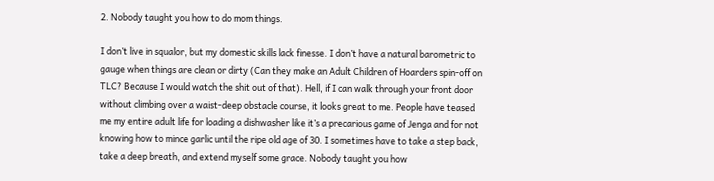2. Nobody taught you how to do mom things.

I don’t live in squalor, but my domestic skills lack finesse. I don’t have a natural barometric to gauge when things are clean or dirty (Can they make an Adult Children of Hoarders spin-off on TLC? Because I would watch the shit out of that). Hell, if I can walk through your front door without climbing over a waist-deep obstacle course, it looks great to me. People have teased me my entire adult life for loading a dishwasher like it’s a precarious game of Jenga and for not knowing how to mince garlic until the ripe old age of 30. I sometimes have to take a step back, take a deep breath, and extend myself some grace. Nobody taught you how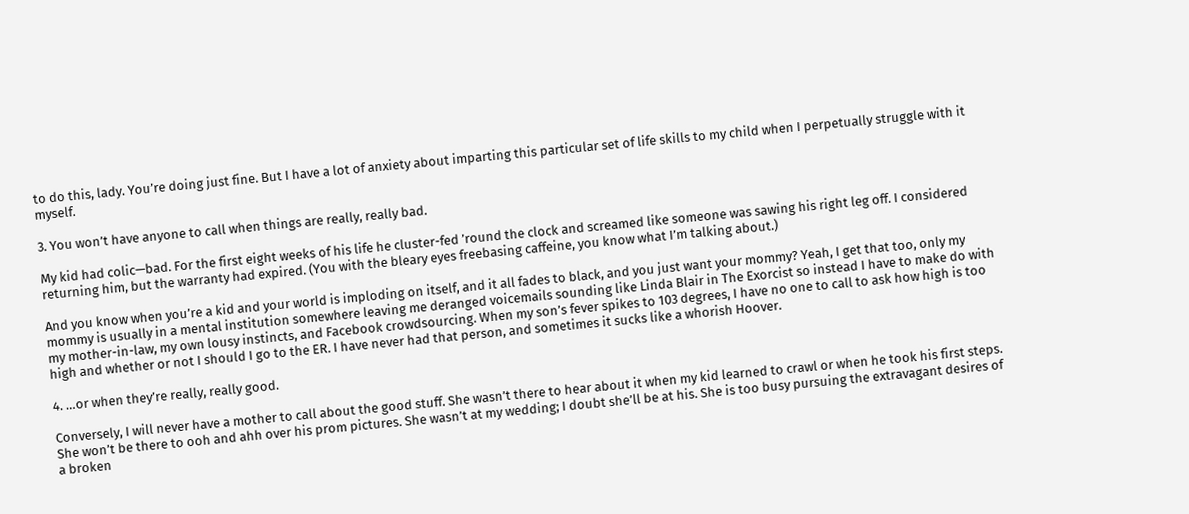to do this, lady. You’re doing just fine. But I have a lot of anxiety about imparting this particular set of life skills to my child when I perpetually struggle with it myself.

3. You won’t have anyone to call when things are really, really bad.

My kid had colic—bad. For the first eight weeks of his life he cluster-fed ’round the clock and screamed like someone was sawing his right leg off. I considered returning him, but the warranty had expired. (You with the bleary eyes freebasing caffeine, you know what I’m talking about.)

And you know when you’re a kid and your world is imploding on itself, and it all fades to black, and you just want your mommy? Yeah, I get that too, only my mommy is usually in a mental institution somewhere leaving me deranged voicemails sounding like Linda Blair in The Exorcist so instead I have to make do with my mother-in-law, my own lousy instincts, and Facebook crowdsourcing. When my son’s fever spikes to 103 degrees, I have no one to call to ask how high is too high and whether or not I should I go to the ER. I have never had that person, and sometimes it sucks like a whorish Hoover.

4. …or when they’re really, really good.

Conversely, I will never have a mother to call about the good stuff. She wasn’t there to hear about it when my kid learned to crawl or when he took his first steps. She won’t be there to ooh and ahh over his prom pictures. She wasn’t at my wedding; I doubt she’ll be at his. She is too busy pursuing the extravagant desires of a broken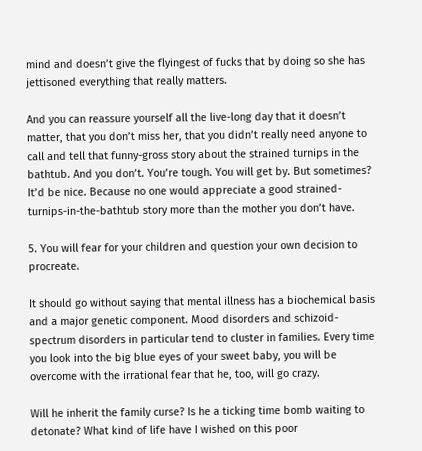mind and doesn’t give the flyingest of fucks that by doing so she has jettisoned everything that really matters.

And you can reassure yourself all the live-long day that it doesn’t matter, that you don’t miss her, that you didn’t really need anyone to call and tell that funny-gross story about the strained turnips in the bathtub. And you don’t. You’re tough. You will get by. But sometimes? It’d be nice. Because no one would appreciate a good strained-turnips-in-the-bathtub story more than the mother you don’t have.

5. You will fear for your children and question your own decision to procreate.

It should go without saying that mental illness has a biochemical basis and a major genetic component. Mood disorders and schizoid-spectrum disorders in particular tend to cluster in families. Every time you look into the big blue eyes of your sweet baby, you will be overcome with the irrational fear that he, too, will go crazy.

Will he inherit the family curse? Is he a ticking time bomb waiting to detonate? What kind of life have I wished on this poor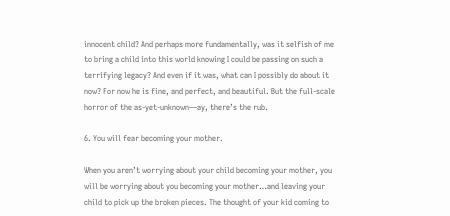innocent child? And perhaps more fundamentally, was it selfish of me to bring a child into this world knowing I could be passing on such a terrifying legacy? And even if it was, what can I possibly do about it now? For now he is fine, and perfect, and beautiful. But the full-scale horror of the as-yet-unknown—ay, there’s the rub.

6. You will fear becoming your mother.

When you aren’t worrying about your child becoming your mother, you will be worrying about you becoming your mother…and leaving your child to pick up the broken pieces. The thought of your kid coming to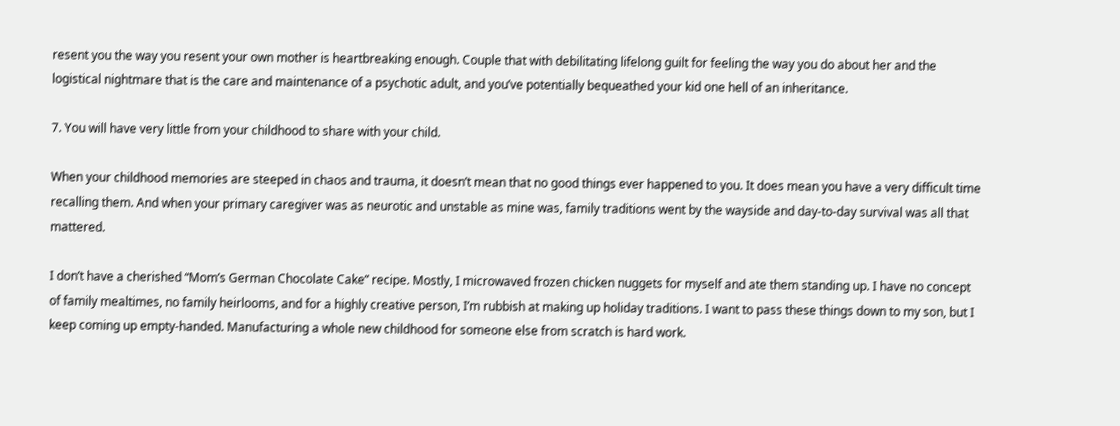resent you the way you resent your own mother is heartbreaking enough. Couple that with debilitating lifelong guilt for feeling the way you do about her and the logistical nightmare that is the care and maintenance of a psychotic adult, and you’ve potentially bequeathed your kid one hell of an inheritance.

7. You will have very little from your childhood to share with your child.

When your childhood memories are steeped in chaos and trauma, it doesn’t mean that no good things ever happened to you. It does mean you have a very difficult time recalling them. And when your primary caregiver was as neurotic and unstable as mine was, family traditions went by the wayside and day-to-day survival was all that mattered.

I don’t have a cherished “Mom’s German Chocolate Cake” recipe. Mostly, I microwaved frozen chicken nuggets for myself and ate them standing up. I have no concept of family mealtimes, no family heirlooms, and for a highly creative person, I’m rubbish at making up holiday traditions. I want to pass these things down to my son, but I keep coming up empty-handed. Manufacturing a whole new childhood for someone else from scratch is hard work.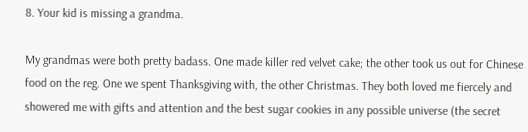8. Your kid is missing a grandma.

My grandmas were both pretty badass. One made killer red velvet cake; the other took us out for Chinese food on the reg. One we spent Thanksgiving with, the other Christmas. They both loved me fiercely and showered me with gifts and attention and the best sugar cookies in any possible universe (the secret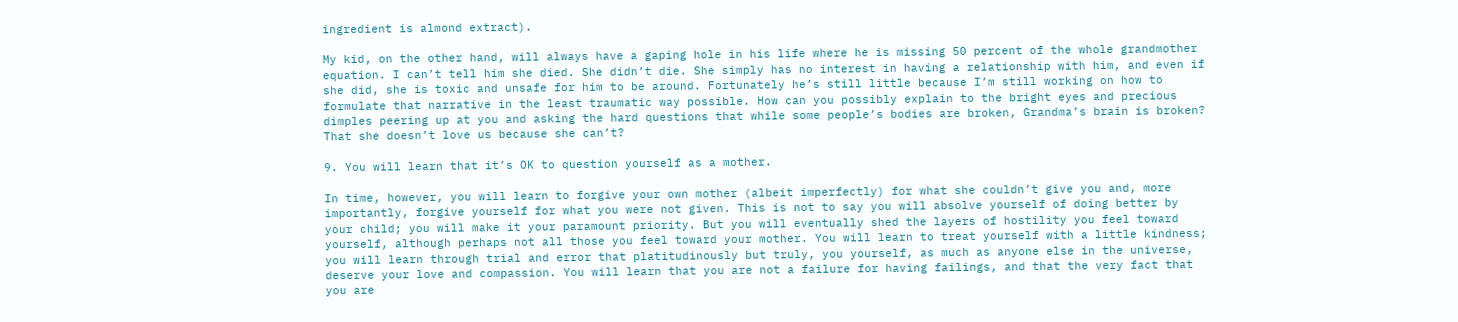ingredient is almond extract).

My kid, on the other hand, will always have a gaping hole in his life where he is missing 50 percent of the whole grandmother equation. I can’t tell him she died. She didn’t die. She simply has no interest in having a relationship with him, and even if she did, she is toxic and unsafe for him to be around. Fortunately he’s still little because I’m still working on how to formulate that narrative in the least traumatic way possible. How can you possibly explain to the bright eyes and precious dimples peering up at you and asking the hard questions that while some people’s bodies are broken, Grandma’s brain is broken? That she doesn’t love us because she can’t?

9. You will learn that it’s OK to question yourself as a mother.

In time, however, you will learn to forgive your own mother (albeit imperfectly) for what she couldn’t give you and, more importantly, forgive yourself for what you were not given. This is not to say you will absolve yourself of doing better by your child; you will make it your paramount priority. But you will eventually shed the layers of hostility you feel toward yourself, although perhaps not all those you feel toward your mother. You will learn to treat yourself with a little kindness; you will learn through trial and error that platitudinously but truly, you yourself, as much as anyone else in the universe, deserve your love and compassion. You will learn that you are not a failure for having failings, and that the very fact that you are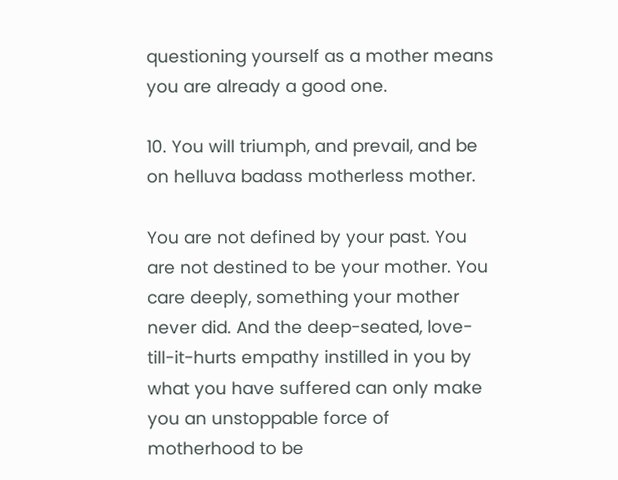questioning yourself as a mother means you are already a good one.

10. You will triumph, and prevail, and be on helluva badass motherless mother.

You are not defined by your past. You are not destined to be your mother. You care deeply, something your mother never did. And the deep-seated, love-till-it-hurts empathy instilled in you by what you have suffered can only make you an unstoppable force of motherhood to be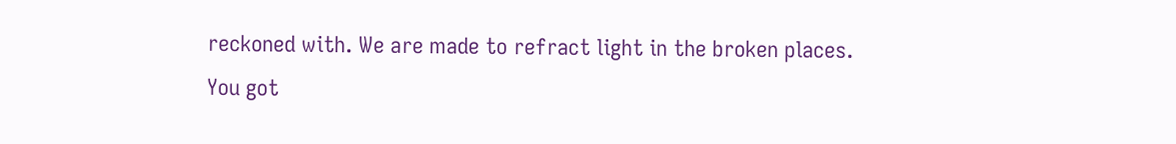reckoned with. We are made to refract light in the broken places. You got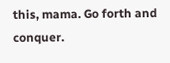this, mama. Go forth and conquer.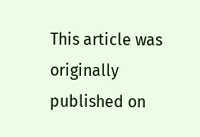This article was originally published on